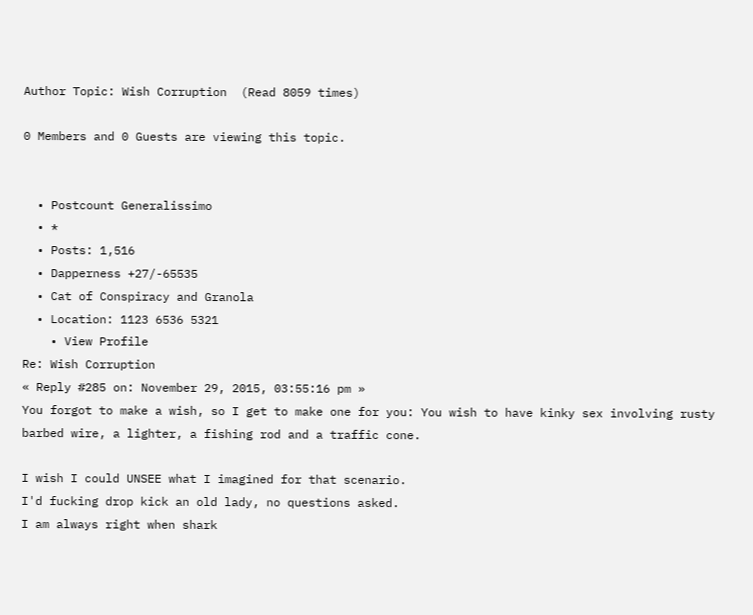Author Topic: Wish Corruption  (Read 8059 times)

0 Members and 0 Guests are viewing this topic.


  • Postcount Generalissimo
  • *
  • Posts: 1,516
  • Dapperness +27/-65535
  • Cat of Conspiracy and Granola
  • Location: 1123 6536 5321
    • View Profile
Re: Wish Corruption
« Reply #285 on: November 29, 2015, 03:55:16 pm »
You forgot to make a wish, so I get to make one for you: You wish to have kinky sex involving rusty barbed wire, a lighter, a fishing rod and a traffic cone.

I wish I could UNSEE what I imagined for that scenario.
I'd fucking drop kick an old lady, no questions asked.
I am always right when shark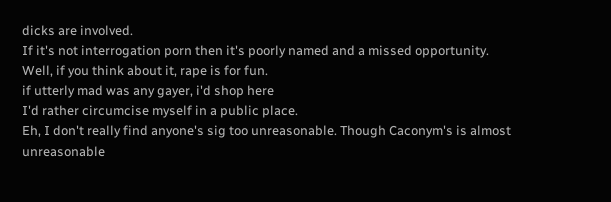dicks are involved.
If it's not interrogation porn then it's poorly named and a missed opportunity.
Well, if you think about it, rape is for fun.
if utterly mad was any gayer, i'd shop here
I'd rather circumcise myself in a public place.
Eh, I don't really find anyone's sig too unreasonable. Though Caconym's is almost unreasonable